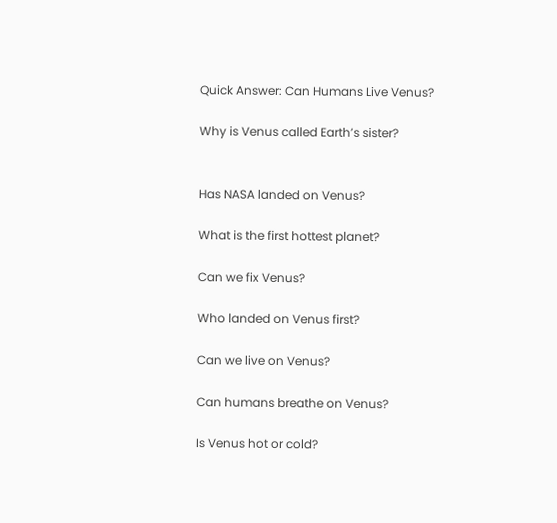Quick Answer: Can Humans Live Venus?

Why is Venus called Earth’s sister?


Has NASA landed on Venus?

What is the first hottest planet?

Can we fix Venus?

Who landed on Venus first?

Can we live on Venus?

Can humans breathe on Venus?

Is Venus hot or cold?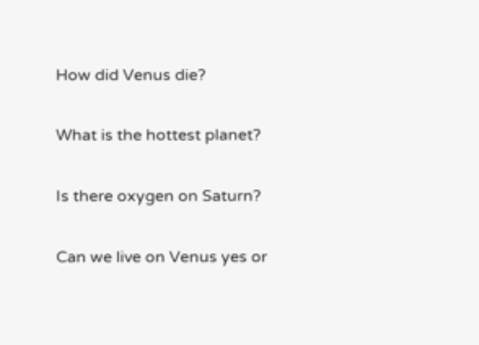How did Venus die?

What is the hottest planet?

Is there oxygen on Saturn?

Can we live on Venus yes or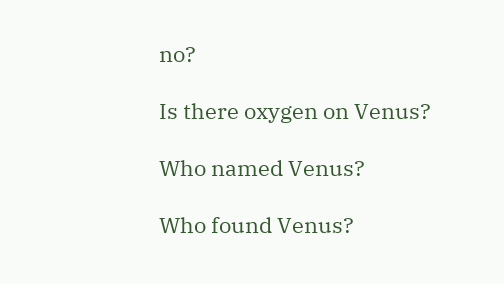no?

Is there oxygen on Venus?

Who named Venus?

Who found Venus?